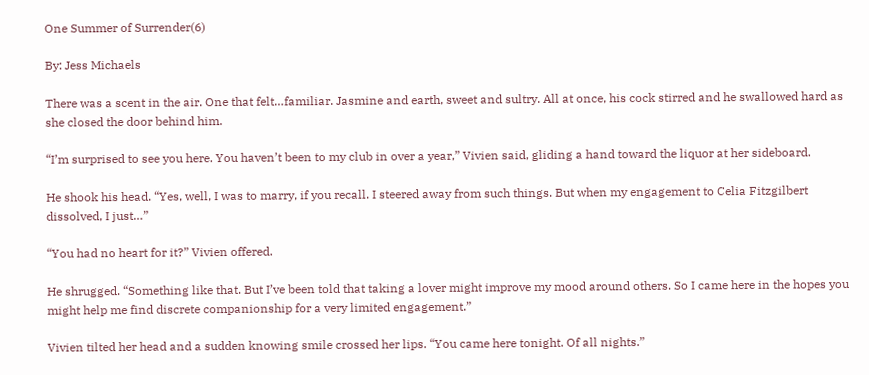One Summer of Surrender(6)

By: Jess Michaels

There was a scent in the air. One that felt…familiar. Jasmine and earth, sweet and sultry. All at once, his cock stirred and he swallowed hard as she closed the door behind him.

“I’m surprised to see you here. You haven’t been to my club in over a year,” Vivien said, gliding a hand toward the liquor at her sideboard.

He shook his head. “Yes, well, I was to marry, if you recall. I steered away from such things. But when my engagement to Celia Fitzgilbert dissolved, I just…”

“You had no heart for it?” Vivien offered.

He shrugged. “Something like that. But I’ve been told that taking a lover might improve my mood around others. So I came here in the hopes you might help me find discrete companionship for a very limited engagement.”

Vivien tilted her head and a sudden knowing smile crossed her lips. “You came here tonight. Of all nights.”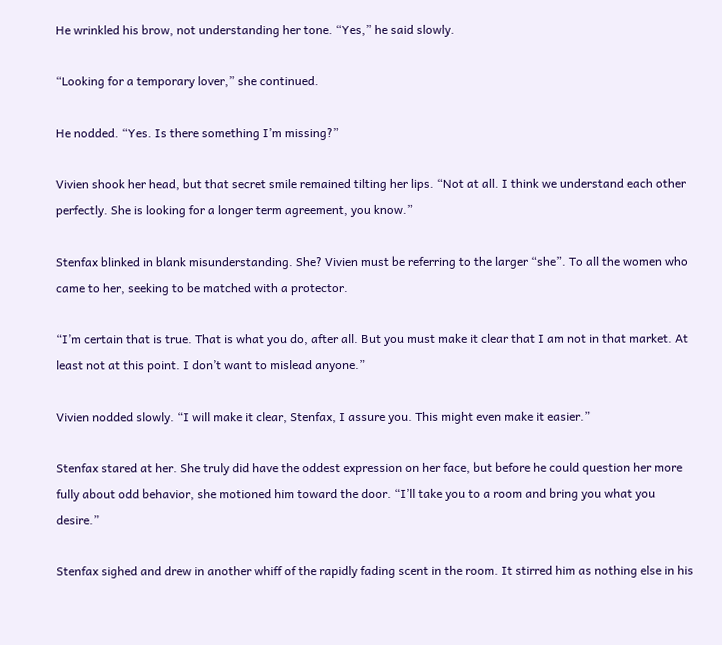He wrinkled his brow, not understanding her tone. “Yes,” he said slowly.

“Looking for a temporary lover,” she continued.

He nodded. “Yes. Is there something I’m missing?”

Vivien shook her head, but that secret smile remained tilting her lips. “Not at all. I think we understand each other perfectly. She is looking for a longer term agreement, you know.”

Stenfax blinked in blank misunderstanding. She? Vivien must be referring to the larger “she”. To all the women who came to her, seeking to be matched with a protector.

“I’m certain that is true. That is what you do, after all. But you must make it clear that I am not in that market. At least not at this point. I don’t want to mislead anyone.”

Vivien nodded slowly. “I will make it clear, Stenfax, I assure you. This might even make it easier.”

Stenfax stared at her. She truly did have the oddest expression on her face, but before he could question her more fully about odd behavior, she motioned him toward the door. “I’ll take you to a room and bring you what you desire.”

Stenfax sighed and drew in another whiff of the rapidly fading scent in the room. It stirred him as nothing else in his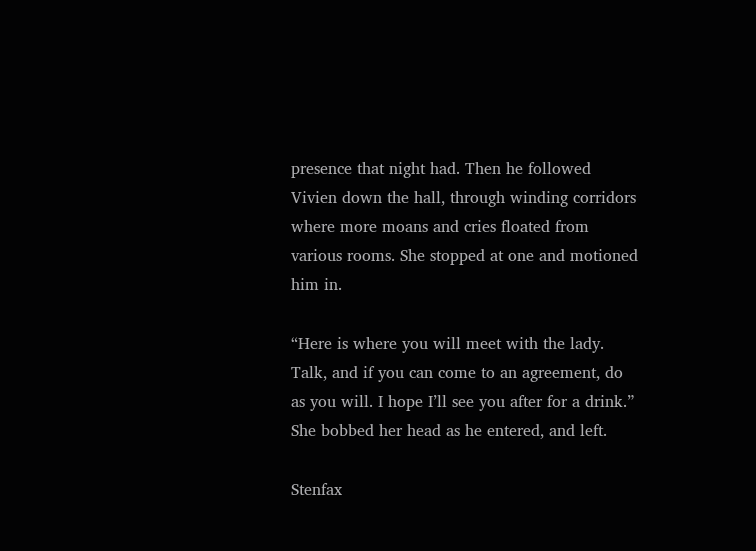presence that night had. Then he followed Vivien down the hall, through winding corridors where more moans and cries floated from various rooms. She stopped at one and motioned him in.

“Here is where you will meet with the lady. Talk, and if you can come to an agreement, do as you will. I hope I’ll see you after for a drink.” She bobbed her head as he entered, and left.

Stenfax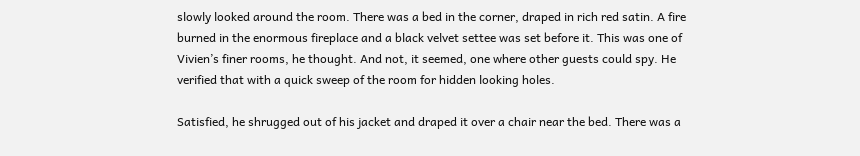slowly looked around the room. There was a bed in the corner, draped in rich red satin. A fire burned in the enormous fireplace and a black velvet settee was set before it. This was one of Vivien’s finer rooms, he thought. And not, it seemed, one where other guests could spy. He verified that with a quick sweep of the room for hidden looking holes.

Satisfied, he shrugged out of his jacket and draped it over a chair near the bed. There was a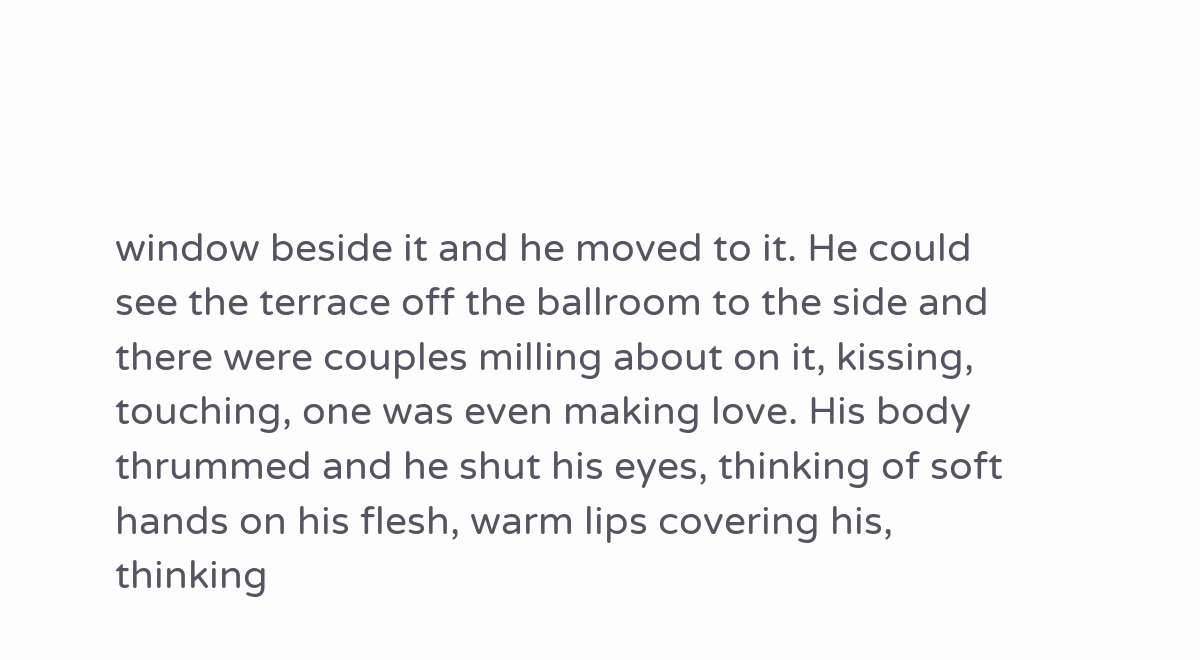window beside it and he moved to it. He could see the terrace off the ballroom to the side and there were couples milling about on it, kissing, touching, one was even making love. His body thrummed and he shut his eyes, thinking of soft hands on his flesh, warm lips covering his, thinking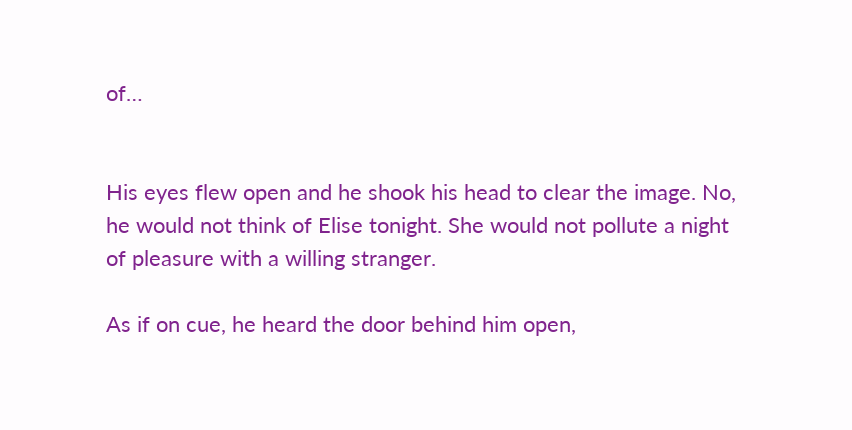of…


His eyes flew open and he shook his head to clear the image. No, he would not think of Elise tonight. She would not pollute a night of pleasure with a willing stranger.

As if on cue, he heard the door behind him open,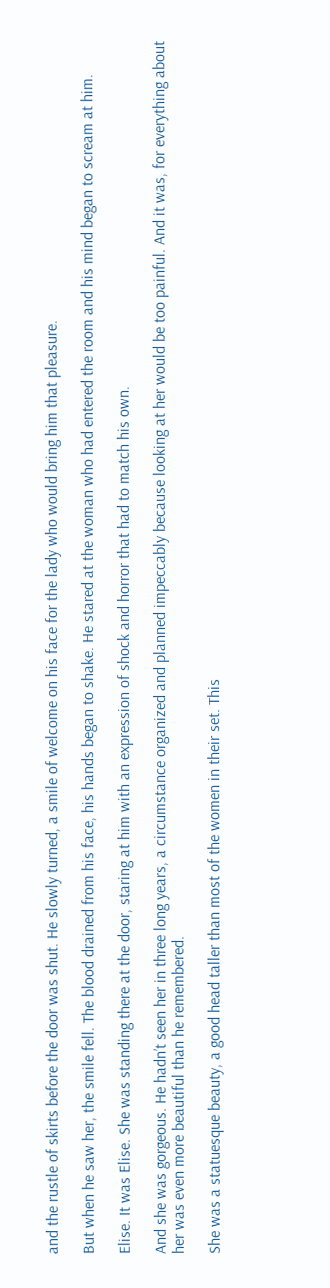and the rustle of skirts before the door was shut. He slowly turned, a smile of welcome on his face for the lady who would bring him that pleasure.

But when he saw her, the smile fell. The blood drained from his face, his hands began to shake. He stared at the woman who had entered the room and his mind began to scream at him.

Elise. It was Elise. She was standing there at the door, staring at him with an expression of shock and horror that had to match his own.

And she was gorgeous. He hadn’t seen her in three long years, a circumstance organized and planned impeccably because looking at her would be too painful. And it was, for everything about her was even more beautiful than he remembered.

She was a statuesque beauty, a good head taller than most of the women in their set. This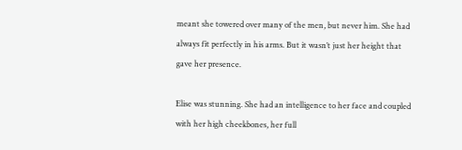meant she towered over many of the men, but never him. She had always fit perfectly in his arms. But it wasn’t just her height that gave her presence.

Elise was stunning. She had an intelligence to her face and coupled with her high cheekbones, her full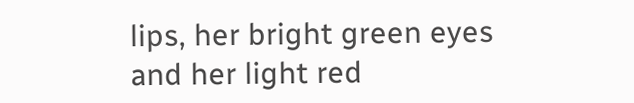lips, her bright green eyes and her light red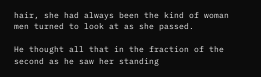hair, she had always been the kind of woman men turned to look at as she passed.

He thought all that in the fraction of the second as he saw her standing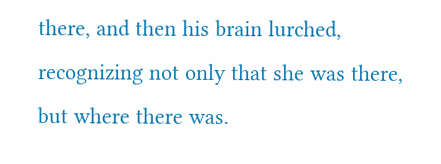there, and then his brain lurched, recognizing not only that she was there, but where there was.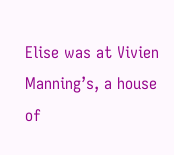Elise was at Vivien Manning’s, a house of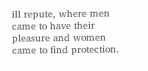ill repute, where men came to have their pleasure and women came to find protection.